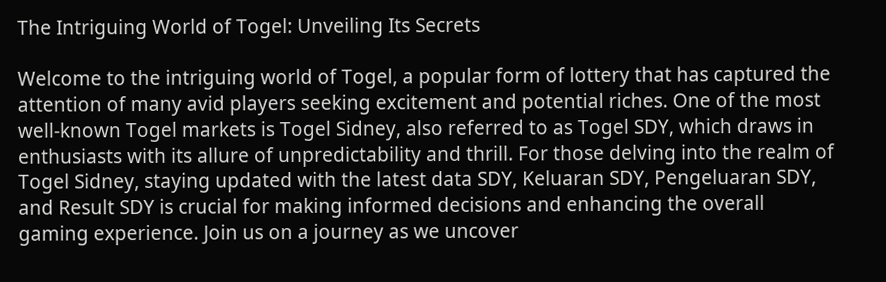The Intriguing World of Togel: Unveiling Its Secrets

Welcome to the intriguing world of Togel, a popular form of lottery that has captured the attention of many avid players seeking excitement and potential riches. One of the most well-known Togel markets is Togel Sidney, also referred to as Togel SDY, which draws in enthusiasts with its allure of unpredictability and thrill. For those delving into the realm of Togel Sidney, staying updated with the latest data SDY, Keluaran SDY, Pengeluaran SDY, and Result SDY is crucial for making informed decisions and enhancing the overall gaming experience. Join us on a journey as we uncover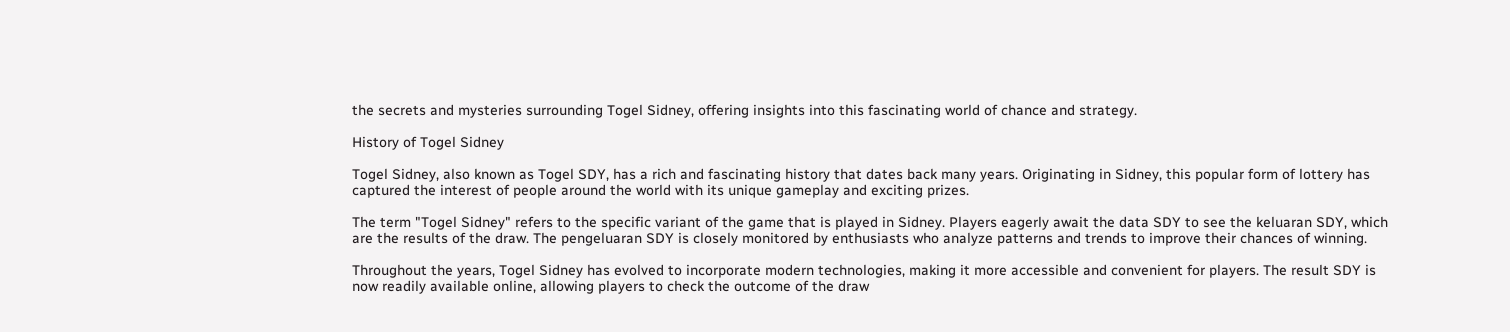the secrets and mysteries surrounding Togel Sidney, offering insights into this fascinating world of chance and strategy.

History of Togel Sidney

Togel Sidney, also known as Togel SDY, has a rich and fascinating history that dates back many years. Originating in Sidney, this popular form of lottery has captured the interest of people around the world with its unique gameplay and exciting prizes.

The term "Togel Sidney" refers to the specific variant of the game that is played in Sidney. Players eagerly await the data SDY to see the keluaran SDY, which are the results of the draw. The pengeluaran SDY is closely monitored by enthusiasts who analyze patterns and trends to improve their chances of winning.

Throughout the years, Togel Sidney has evolved to incorporate modern technologies, making it more accessible and convenient for players. The result SDY is now readily available online, allowing players to check the outcome of the draw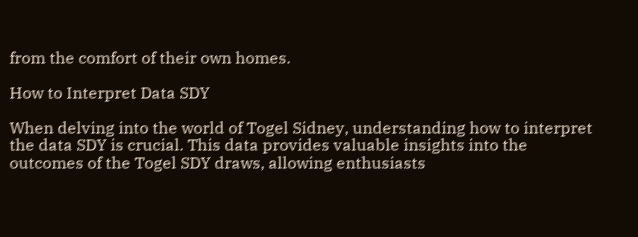from the comfort of their own homes.

How to Interpret Data SDY

When delving into the world of Togel Sidney, understanding how to interpret the data SDY is crucial. This data provides valuable insights into the outcomes of the Togel SDY draws, allowing enthusiasts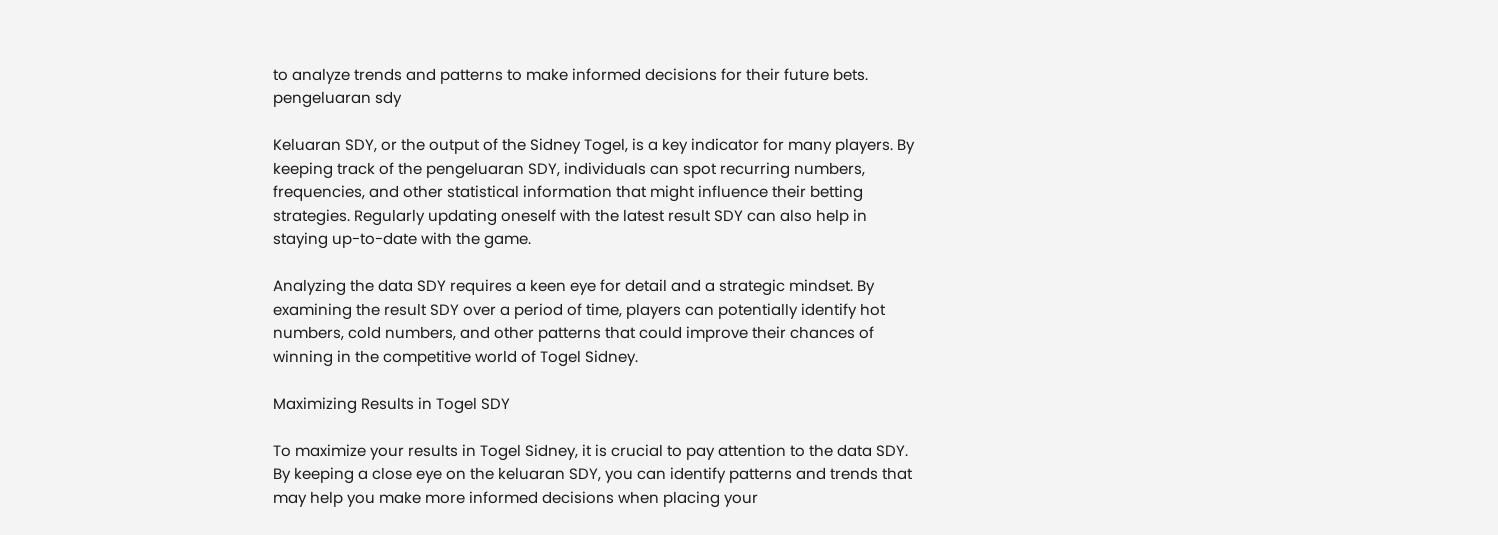to analyze trends and patterns to make informed decisions for their future bets. pengeluaran sdy

Keluaran SDY, or the output of the Sidney Togel, is a key indicator for many players. By keeping track of the pengeluaran SDY, individuals can spot recurring numbers, frequencies, and other statistical information that might influence their betting strategies. Regularly updating oneself with the latest result SDY can also help in staying up-to-date with the game.

Analyzing the data SDY requires a keen eye for detail and a strategic mindset. By examining the result SDY over a period of time, players can potentially identify hot numbers, cold numbers, and other patterns that could improve their chances of winning in the competitive world of Togel Sidney.

Maximizing Results in Togel SDY

To maximize your results in Togel Sidney, it is crucial to pay attention to the data SDY. By keeping a close eye on the keluaran SDY, you can identify patterns and trends that may help you make more informed decisions when placing your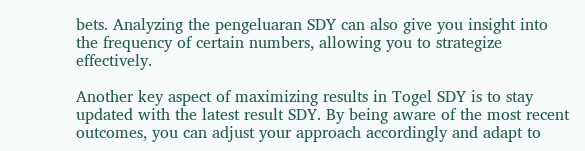bets. Analyzing the pengeluaran SDY can also give you insight into the frequency of certain numbers, allowing you to strategize effectively.

Another key aspect of maximizing results in Togel SDY is to stay updated with the latest result SDY. By being aware of the most recent outcomes, you can adjust your approach accordingly and adapt to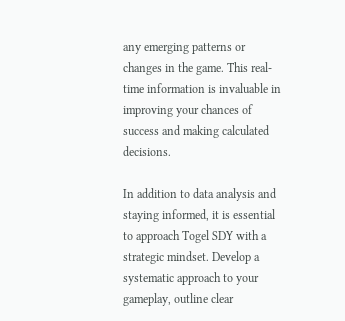any emerging patterns or changes in the game. This real-time information is invaluable in improving your chances of success and making calculated decisions.

In addition to data analysis and staying informed, it is essential to approach Togel SDY with a strategic mindset. Develop a systematic approach to your gameplay, outline clear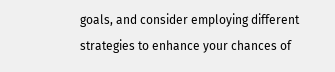goals, and consider employing different strategies to enhance your chances of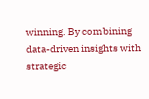winning. By combining data-driven insights with strategic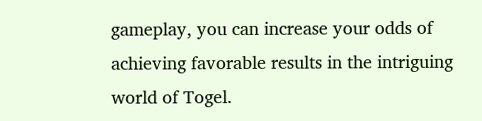gameplay, you can increase your odds of achieving favorable results in the intriguing world of Togel.